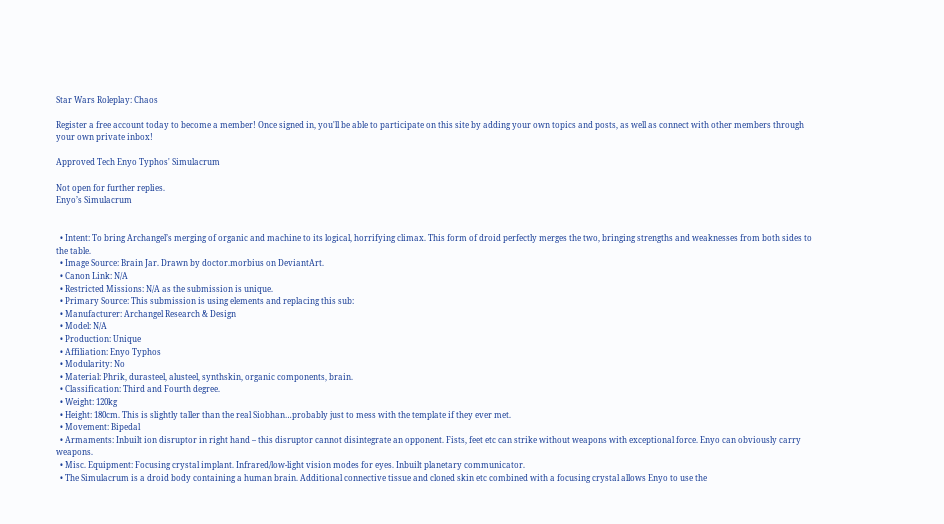Star Wars Roleplay: Chaos

Register a free account today to become a member! Once signed in, you'll be able to participate on this site by adding your own topics and posts, as well as connect with other members through your own private inbox!

Approved Tech Enyo Typhos' Simulacrum

Not open for further replies.
Enyo’s Simulacrum


  • Intent: To bring Archangel’s merging of organic and machine to its logical, horrifying climax. This form of droid perfectly merges the two, bringing strengths and weaknesses from both sides to the table.
  • Image Source: Brain Jar. Drawn by doctor.morbius on DeviantArt.
  • Canon Link: N/A
  • Restricted Missions: N/A as the submission is unique.
  • Primary Source: This submission is using elements and replacing this sub:
  • Manufacturer: Archangel Research & Design
  • Model: N/A
  • Production: Unique
  • Affiliation: Enyo Typhos
  • Modularity: No
  • Material: Phrik, durasteel, alusteel, synthskin, organic components, brain.
  • Classification: Third and Fourth degree.
  • Weight: 120kg
  • Height: 180cm. This is slightly taller than the real Siobhan…probably just to mess with the template if they ever met.
  • Movement: Bipedal
  • Armaments: Inbuilt ion disruptor in right hand – this disruptor cannot disintegrate an opponent. Fists, feet etc can strike without weapons with exceptional force. Enyo can obviously carry weapons.
  • Misc. Equipment: Focusing crystal implant. Infrared/low-light vision modes for eyes. Inbuilt planetary communicator.
  • The Simulacrum is a droid body containing a human brain. Additional connective tissue and cloned skin etc combined with a focusing crystal allows Enyo to use the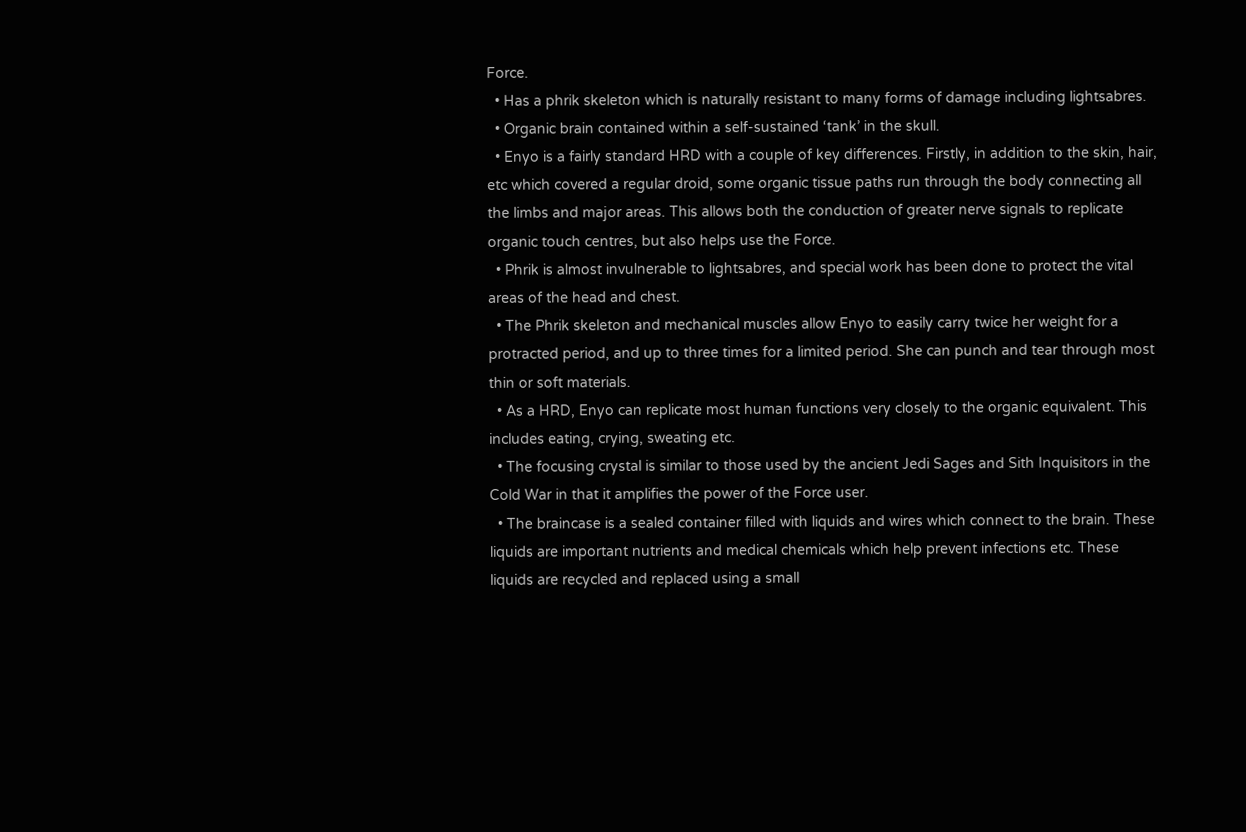Force.
  • Has a phrik skeleton which is naturally resistant to many forms of damage including lightsabres.
  • Organic brain contained within a self-sustained ‘tank’ in the skull.
  • Enyo is a fairly standard HRD with a couple of key differences. Firstly, in addition to the skin, hair, etc which covered a regular droid, some organic tissue paths run through the body connecting all the limbs and major areas. This allows both the conduction of greater nerve signals to replicate organic touch centres, but also helps use the Force.
  • Phrik is almost invulnerable to lightsabres, and special work has been done to protect the vital areas of the head and chest.
  • The Phrik skeleton and mechanical muscles allow Enyo to easily carry twice her weight for a protracted period, and up to three times for a limited period. She can punch and tear through most thin or soft materials.
  • As a HRD, Enyo can replicate most human functions very closely to the organic equivalent. This includes eating, crying, sweating etc.
  • The focusing crystal is similar to those used by the ancient Jedi Sages and Sith Inquisitors in the Cold War in that it amplifies the power of the Force user.
  • The braincase is a sealed container filled with liquids and wires which connect to the brain. These liquids are important nutrients and medical chemicals which help prevent infections etc. These liquids are recycled and replaced using a small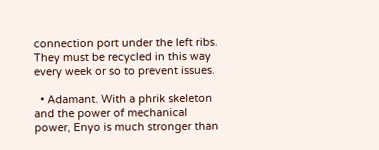connection port under the left ribs. They must be recycled in this way every week or so to prevent issues.

  • Adamant. With a phrik skeleton and the power of mechanical power, Enyo is much stronger than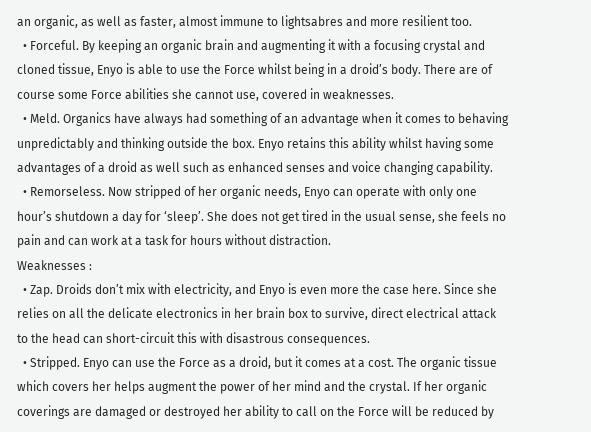an organic, as well as faster, almost immune to lightsabres and more resilient too.
  • Forceful. By keeping an organic brain and augmenting it with a focusing crystal and cloned tissue, Enyo is able to use the Force whilst being in a droid’s body. There are of course some Force abilities she cannot use, covered in weaknesses.
  • Meld. Organics have always had something of an advantage when it comes to behaving unpredictably and thinking outside the box. Enyo retains this ability whilst having some advantages of a droid as well such as enhanced senses and voice changing capability.
  • Remorseless. Now stripped of her organic needs, Enyo can operate with only one hour’s shutdown a day for ‘sleep’. She does not get tired in the usual sense, she feels no pain and can work at a task for hours without distraction.
Weaknesses :
  • Zap. Droids don’t mix with electricity, and Enyo is even more the case here. Since she relies on all the delicate electronics in her brain box to survive, direct electrical attack to the head can short-circuit this with disastrous consequences.
  • Stripped. Enyo can use the Force as a droid, but it comes at a cost. The organic tissue which covers her helps augment the power of her mind and the crystal. If her organic coverings are damaged or destroyed her ability to call on the Force will be reduced by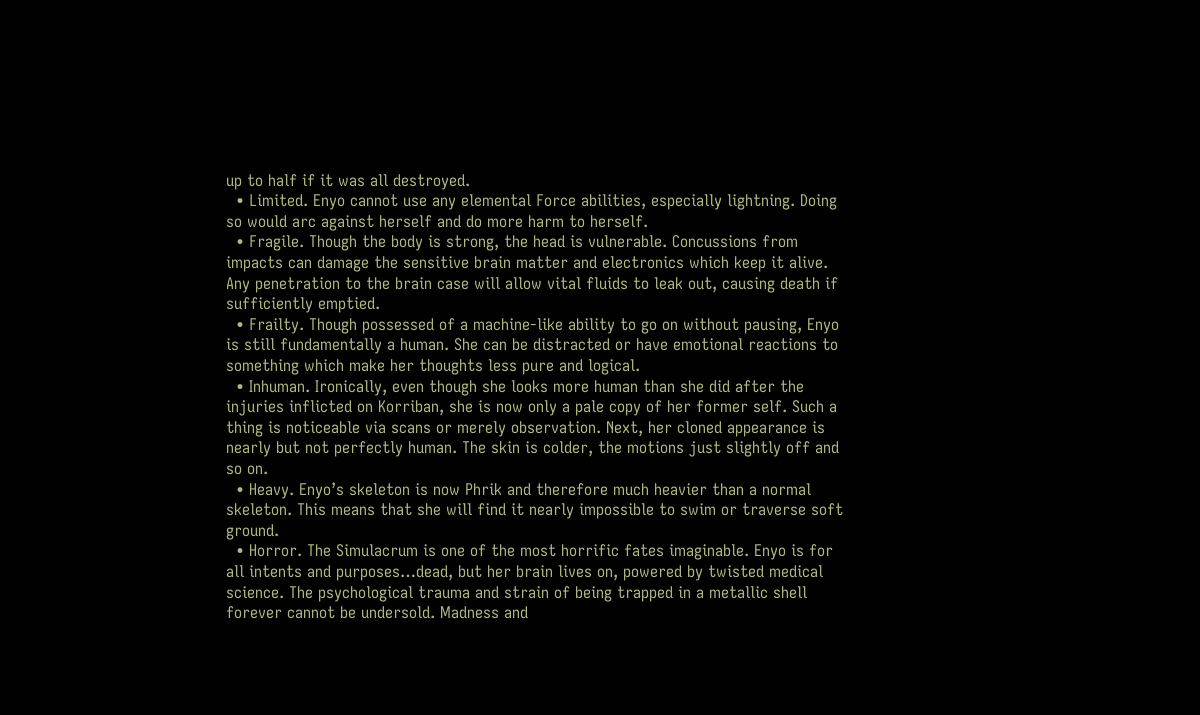up to half if it was all destroyed.
  • Limited. Enyo cannot use any elemental Force abilities, especially lightning. Doing so would arc against herself and do more harm to herself.
  • Fragile. Though the body is strong, the head is vulnerable. Concussions from impacts can damage the sensitive brain matter and electronics which keep it alive. Any penetration to the brain case will allow vital fluids to leak out, causing death if sufficiently emptied.
  • Frailty. Though possessed of a machine-like ability to go on without pausing, Enyo is still fundamentally a human. She can be distracted or have emotional reactions to something which make her thoughts less pure and logical.
  • Inhuman. Ironically, even though she looks more human than she did after the injuries inflicted on Korriban, she is now only a pale copy of her former self. Such a thing is noticeable via scans or merely observation. Next, her cloned appearance is nearly but not perfectly human. The skin is colder, the motions just slightly off and so on.
  • Heavy. Enyo’s skeleton is now Phrik and therefore much heavier than a normal skeleton. This means that she will find it nearly impossible to swim or traverse soft ground.
  • Horror. The Simulacrum is one of the most horrific fates imaginable. Enyo is for all intents and purposes…dead, but her brain lives on, powered by twisted medical science. The psychological trauma and strain of being trapped in a metallic shell forever cannot be undersold. Madness and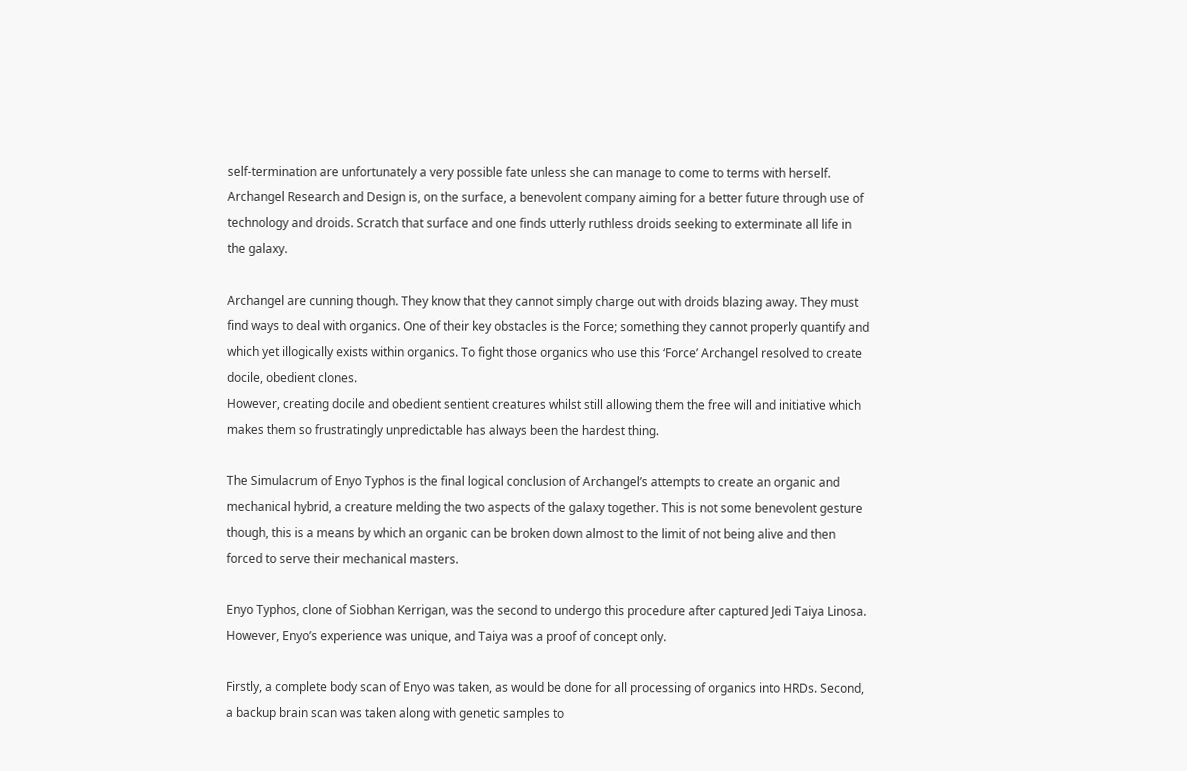self-termination are unfortunately a very possible fate unless she can manage to come to terms with herself.
Archangel Research and Design is, on the surface, a benevolent company aiming for a better future through use of technology and droids. Scratch that surface and one finds utterly ruthless droids seeking to exterminate all life in the galaxy.

Archangel are cunning though. They know that they cannot simply charge out with droids blazing away. They must find ways to deal with organics. One of their key obstacles is the Force; something they cannot properly quantify and which yet illogically exists within organics. To fight those organics who use this ‘Force’ Archangel resolved to create docile, obedient clones.
However, creating docile and obedient sentient creatures whilst still allowing them the free will and initiative which makes them so frustratingly unpredictable has always been the hardest thing.

The Simulacrum of Enyo Typhos is the final logical conclusion of Archangel’s attempts to create an organic and mechanical hybrid, a creature melding the two aspects of the galaxy together. This is not some benevolent gesture though, this is a means by which an organic can be broken down almost to the limit of not being alive and then forced to serve their mechanical masters.

Enyo Typhos, clone of Siobhan Kerrigan, was the second to undergo this procedure after captured Jedi Taiya Linosa. However, Enyo’s experience was unique, and Taiya was a proof of concept only.

Firstly, a complete body scan of Enyo was taken, as would be done for all processing of organics into HRDs. Second, a backup brain scan was taken along with genetic samples to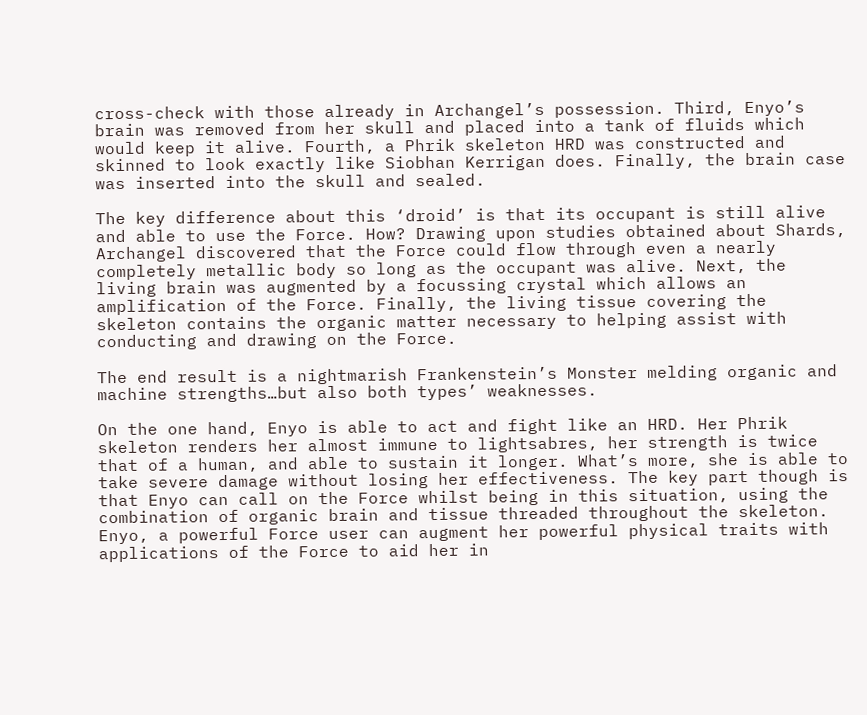cross-check with those already in Archangel’s possession. Third, Enyo’s brain was removed from her skull and placed into a tank of fluids which would keep it alive. Fourth, a Phrik skeleton HRD was constructed and skinned to look exactly like Siobhan Kerrigan does. Finally, the brain case was inserted into the skull and sealed.

The key difference about this ‘droid’ is that its occupant is still alive and able to use the Force. How? Drawing upon studies obtained about Shards, Archangel discovered that the Force could flow through even a nearly completely metallic body so long as the occupant was alive. Next, the living brain was augmented by a focussing crystal which allows an amplification of the Force. Finally, the living tissue covering the skeleton contains the organic matter necessary to helping assist with conducting and drawing on the Force.

The end result is a nightmarish Frankenstein’s Monster melding organic and machine strengths…but also both types’ weaknesses.

On the one hand, Enyo is able to act and fight like an HRD. Her Phrik skeleton renders her almost immune to lightsabres, her strength is twice that of a human, and able to sustain it longer. What’s more, she is able to take severe damage without losing her effectiveness. The key part though is that Enyo can call on the Force whilst being in this situation, using the combination of organic brain and tissue threaded throughout the skeleton. Enyo, a powerful Force user can augment her powerful physical traits with applications of the Force to aid her in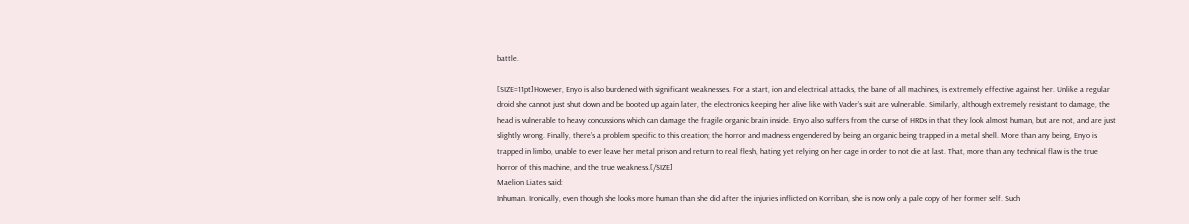battle.

[SIZE=11pt]However, Enyo is also burdened with significant weaknesses. For a start, ion and electrical attacks, the bane of all machines, is extremely effective against her. Unlike a regular droid she cannot just shut down and be booted up again later, the electronics keeping her alive like with Vader’s suit are vulnerable. Similarly, although extremely resistant to damage, the head is vulnerable to heavy concussions which can damage the fragile organic brain inside. Enyo also suffers from the curse of HRDs in that they look almost human, but are not, and are just slightly wrong. Finally, there’s a problem specific to this creation; the horror and madness engendered by being an organic being trapped in a metal shell. More than any being, Enyo is trapped in limbo, unable to ever leave her metal prison and return to real flesh, hating yet relying on her cage in order to not die at last. That, more than any technical flaw is the true horror of this machine, and the true weakness.[/SIZE]
Maelion Liates said:
Inhuman. Ironically, even though she looks more human than she did after the injuries inflicted on Korriban, she is now only a pale copy of her former self. Such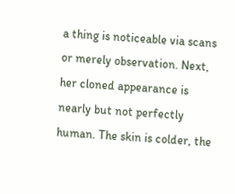a thing is noticeable via scans or merely observation. Next, her cloned appearance is nearly but not perfectly human. The skin is colder, the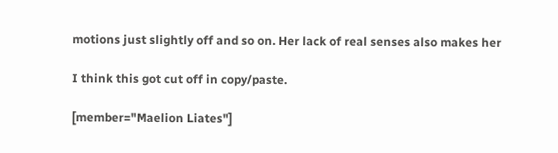motions just slightly off and so on. Her lack of real senses also makes her

I think this got cut off in copy/paste.

[member="Maelion Liates"]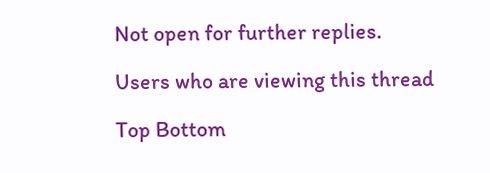Not open for further replies.

Users who are viewing this thread

Top Bottom